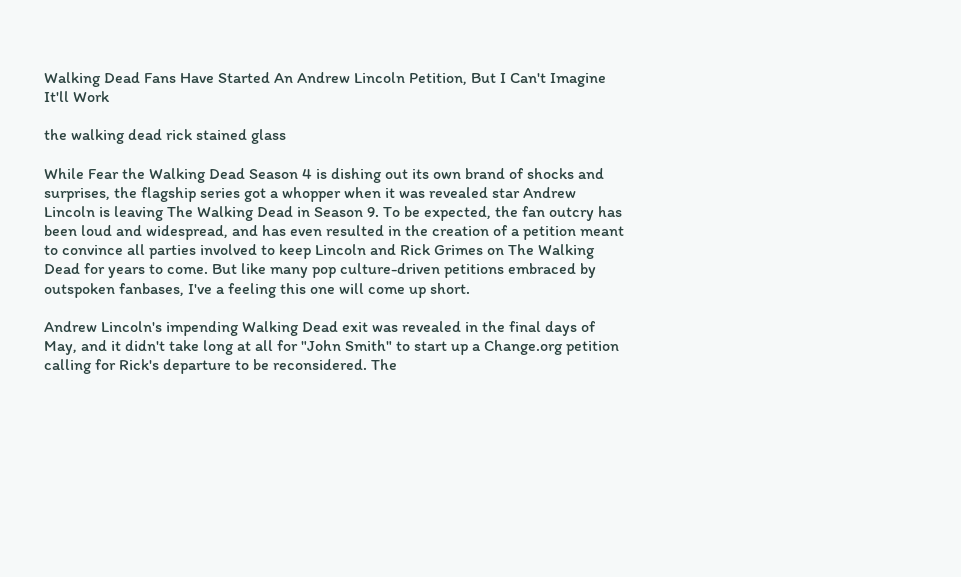Walking Dead Fans Have Started An Andrew Lincoln Petition, But I Can't Imagine It'll Work

the walking dead rick stained glass

While Fear the Walking Dead Season 4 is dishing out its own brand of shocks and surprises, the flagship series got a whopper when it was revealed star Andrew Lincoln is leaving The Walking Dead in Season 9. To be expected, the fan outcry has been loud and widespread, and has even resulted in the creation of a petition meant to convince all parties involved to keep Lincoln and Rick Grimes on The Walking Dead for years to come. But like many pop culture-driven petitions embraced by outspoken fanbases, I've a feeling this one will come up short.

Andrew Lincoln's impending Walking Dead exit was revealed in the final days of May, and it didn't take long at all for "John Smith" to start up a Change.org petition calling for Rick's departure to be reconsidered. The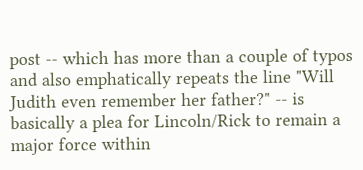post -- which has more than a couple of typos and also emphatically repeats the line "Will Judith even remember her father?" -- is basically a plea for Lincoln/Rick to remain a major force within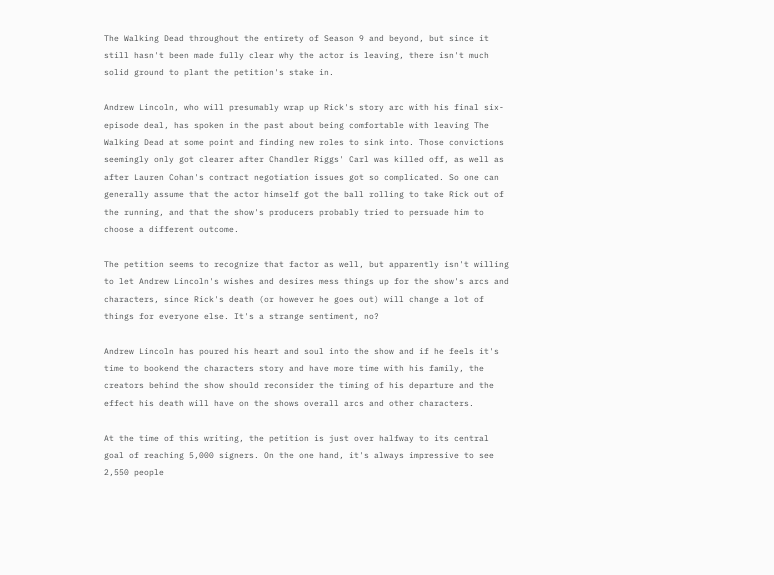The Walking Dead throughout the entirety of Season 9 and beyond, but since it still hasn't been made fully clear why the actor is leaving, there isn't much solid ground to plant the petition's stake in.

Andrew Lincoln, who will presumably wrap up Rick's story arc with his final six-episode deal, has spoken in the past about being comfortable with leaving The Walking Dead at some point and finding new roles to sink into. Those convictions seemingly only got clearer after Chandler Riggs' Carl was killed off, as well as after Lauren Cohan's contract negotiation issues got so complicated. So one can generally assume that the actor himself got the ball rolling to take Rick out of the running, and that the show's producers probably tried to persuade him to choose a different outcome.

The petition seems to recognize that factor as well, but apparently isn't willing to let Andrew Lincoln's wishes and desires mess things up for the show's arcs and characters, since Rick's death (or however he goes out) will change a lot of things for everyone else. It's a strange sentiment, no?

Andrew Lincoln has poured his heart and soul into the show and if he feels it's time to bookend the characters story and have more time with his family, the creators behind the show should reconsider the timing of his departure and the effect his death will have on the shows overall arcs and other characters.

At the time of this writing, the petition is just over halfway to its central goal of reaching 5,000 signers. On the one hand, it's always impressive to see 2,550 people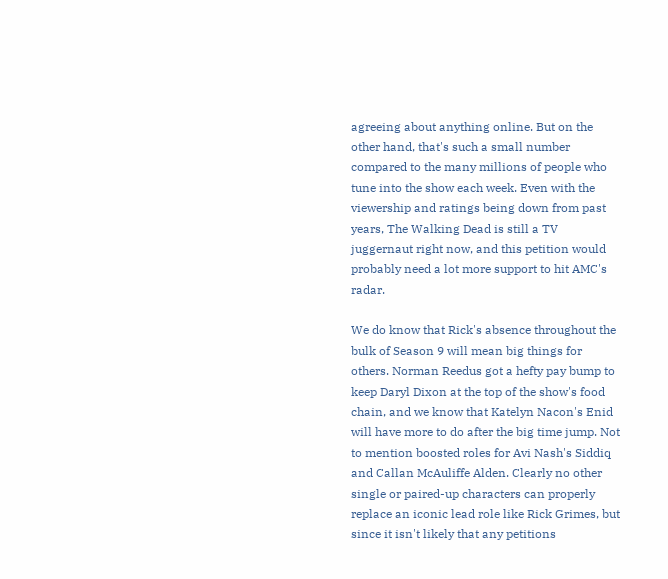agreeing about anything online. But on the other hand, that's such a small number compared to the many millions of people who tune into the show each week. Even with the viewership and ratings being down from past years, The Walking Dead is still a TV juggernaut right now, and this petition would probably need a lot more support to hit AMC's radar.

We do know that Rick's absence throughout the bulk of Season 9 will mean big things for others. Norman Reedus got a hefty pay bump to keep Daryl Dixon at the top of the show's food chain, and we know that Katelyn Nacon's Enid will have more to do after the big time jump. Not to mention boosted roles for Avi Nash's Siddiq and Callan McAuliffe Alden. Clearly no other single or paired-up characters can properly replace an iconic lead role like Rick Grimes, but since it isn't likely that any petitions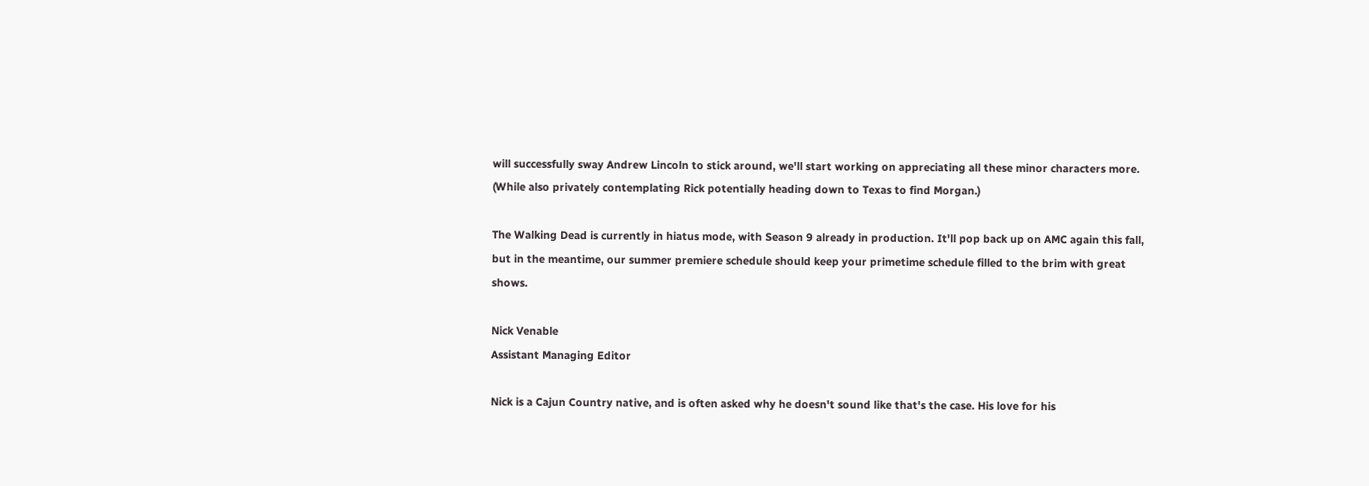will successfully sway Andrew Lincoln to stick around, we'll start working on appreciating all these minor characters more. (While also privately contemplating Rick potentially heading down to Texas to find Morgan.)

The Walking Dead is currently in hiatus mode, with Season 9 already in production. It'll pop back up on AMC again this fall, but in the meantime, our summer premiere schedule should keep your primetime schedule filled to the brim with great shows.

Nick Venable
Assistant Managing Editor

Nick is a Cajun Country native, and is often asked why he doesn't sound like that's the case. His love for his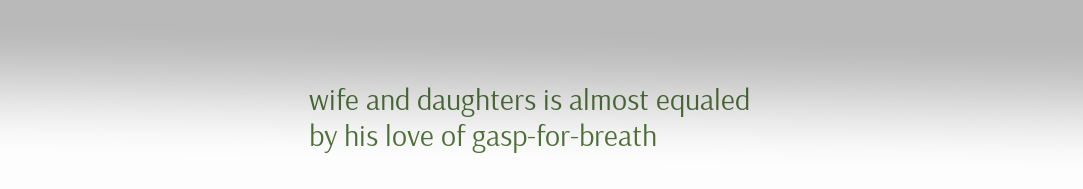wife and daughters is almost equaled by his love of gasp-for-breath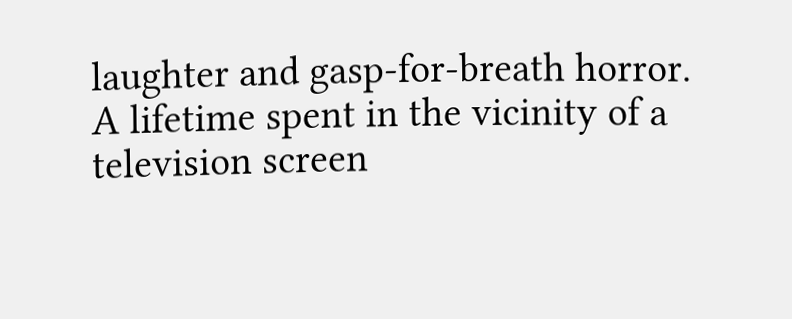laughter and gasp-for-breath horror. A lifetime spent in the vicinity of a television screen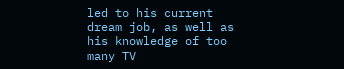led to his current dream job, as well as his knowledge of too many TV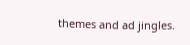themes and ad jingles.